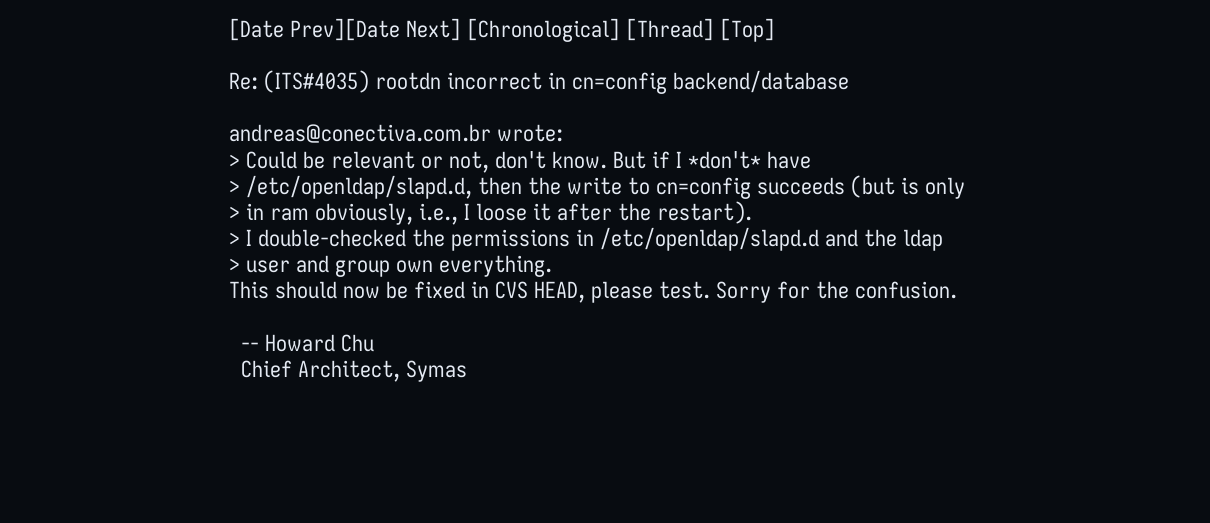[Date Prev][Date Next] [Chronological] [Thread] [Top]

Re: (ITS#4035) rootdn incorrect in cn=config backend/database

andreas@conectiva.com.br wrote:
> Could be relevant or not, don't know. But if I *don't* have
> /etc/openldap/slapd.d, then the write to cn=config succeeds (but is only
> in ram obviously, i.e., I loose it after the restart).
> I double-checked the permissions in /etc/openldap/slapd.d and the ldap
> user and group own everything.
This should now be fixed in CVS HEAD, please test. Sorry for the confusion.

  -- Howard Chu
  Chief Architect, Symas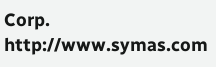Corp.  http://www.symas.com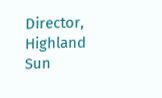Director, Highland Sun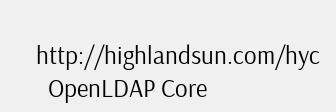http://highlandsun.com/hyc
  OpenLDAP Core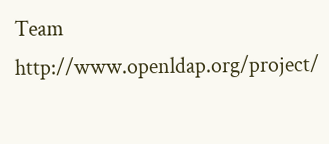Team            http://www.openldap.org/project/